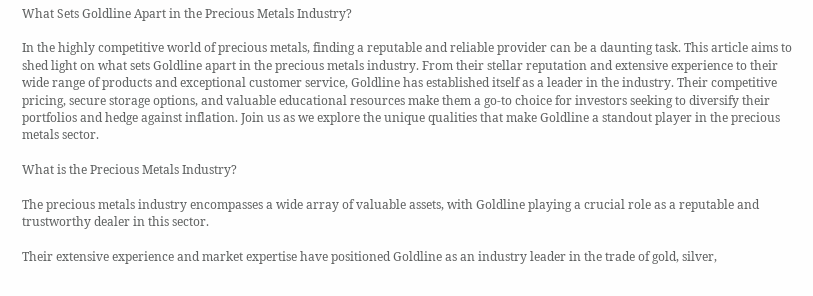What Sets Goldline Apart in the Precious Metals Industry?

In the highly competitive world of precious metals, finding a reputable and reliable provider can be a daunting task. This article aims to shed light on what sets Goldline apart in the precious metals industry. From their stellar reputation and extensive experience to their wide range of products and exceptional customer service, Goldline has established itself as a leader in the industry. Their competitive pricing, secure storage options, and valuable educational resources make them a go-to choice for investors seeking to diversify their portfolios and hedge against inflation. Join us as we explore the unique qualities that make Goldline a standout player in the precious metals sector.

What is the Precious Metals Industry?

The precious metals industry encompasses a wide array of valuable assets, with Goldline playing a crucial role as a reputable and trustworthy dealer in this sector.

Their extensive experience and market expertise have positioned Goldline as an industry leader in the trade of gold, silver,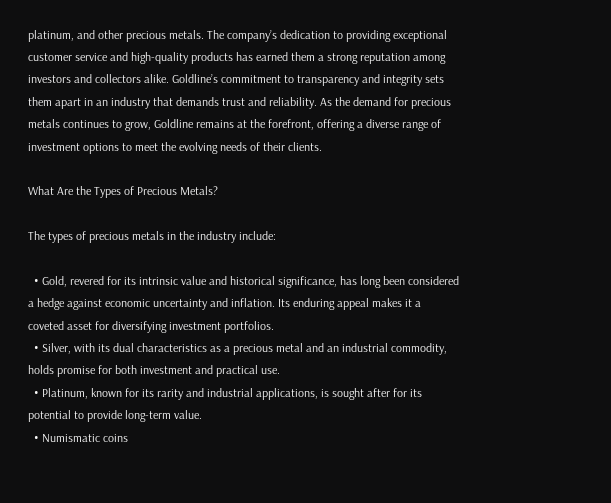platinum, and other precious metals. The company’s dedication to providing exceptional customer service and high-quality products has earned them a strong reputation among investors and collectors alike. Goldline’s commitment to transparency and integrity sets them apart in an industry that demands trust and reliability. As the demand for precious metals continues to grow, Goldline remains at the forefront, offering a diverse range of investment options to meet the evolving needs of their clients.

What Are the Types of Precious Metals?

The types of precious metals in the industry include:

  • Gold, revered for its intrinsic value and historical significance, has long been considered a hedge against economic uncertainty and inflation. Its enduring appeal makes it a coveted asset for diversifying investment portfolios.
  • Silver, with its dual characteristics as a precious metal and an industrial commodity, holds promise for both investment and practical use.
  • Platinum, known for its rarity and industrial applications, is sought after for its potential to provide long-term value.
  • Numismatic coins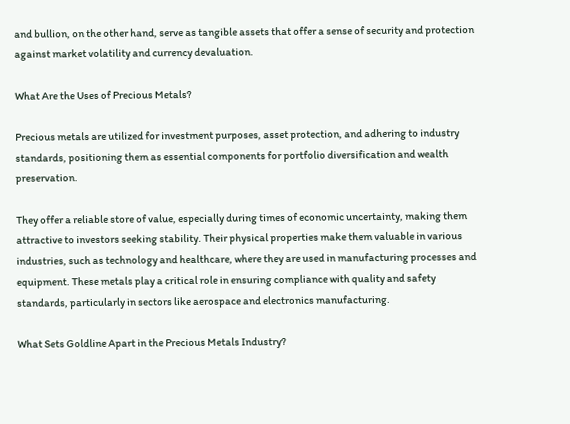and bullion, on the other hand, serve as tangible assets that offer a sense of security and protection against market volatility and currency devaluation.

What Are the Uses of Precious Metals?

Precious metals are utilized for investment purposes, asset protection, and adhering to industry standards, positioning them as essential components for portfolio diversification and wealth preservation.

They offer a reliable store of value, especially during times of economic uncertainty, making them attractive to investors seeking stability. Their physical properties make them valuable in various industries, such as technology and healthcare, where they are used in manufacturing processes and equipment. These metals play a critical role in ensuring compliance with quality and safety standards, particularly in sectors like aerospace and electronics manufacturing.

What Sets Goldline Apart in the Precious Metals Industry?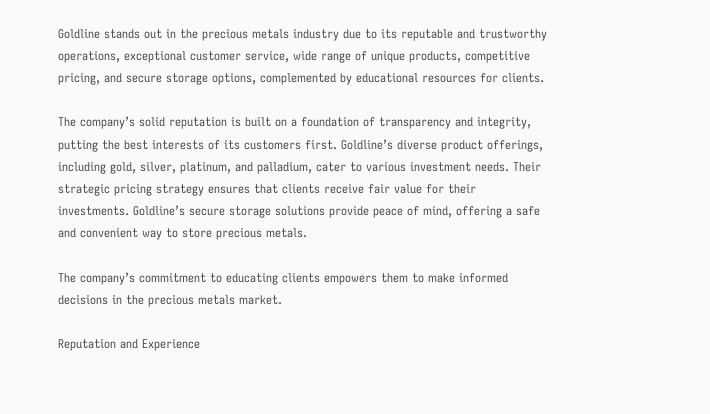Goldline stands out in the precious metals industry due to its reputable and trustworthy operations, exceptional customer service, wide range of unique products, competitive pricing, and secure storage options, complemented by educational resources for clients.

The company’s solid reputation is built on a foundation of transparency and integrity, putting the best interests of its customers first. Goldline’s diverse product offerings, including gold, silver, platinum, and palladium, cater to various investment needs. Their strategic pricing strategy ensures that clients receive fair value for their investments. Goldline’s secure storage solutions provide peace of mind, offering a safe and convenient way to store precious metals.

The company’s commitment to educating clients empowers them to make informed decisions in the precious metals market.

Reputation and Experience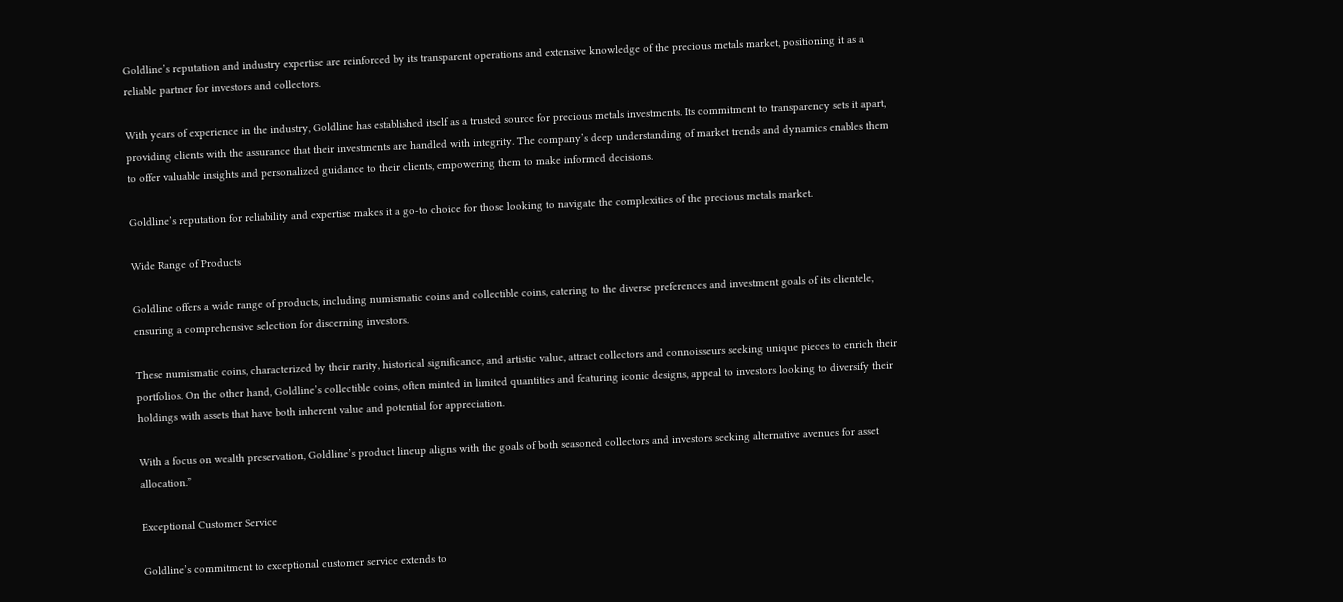Goldline’s reputation and industry expertise are reinforced by its transparent operations and extensive knowledge of the precious metals market, positioning it as a reliable partner for investors and collectors.

With years of experience in the industry, Goldline has established itself as a trusted source for precious metals investments. Its commitment to transparency sets it apart, providing clients with the assurance that their investments are handled with integrity. The company’s deep understanding of market trends and dynamics enables them to offer valuable insights and personalized guidance to their clients, empowering them to make informed decisions.

Goldline’s reputation for reliability and expertise makes it a go-to choice for those looking to navigate the complexities of the precious metals market.

Wide Range of Products

Goldline offers a wide range of products, including numismatic coins and collectible coins, catering to the diverse preferences and investment goals of its clientele, ensuring a comprehensive selection for discerning investors.

These numismatic coins, characterized by their rarity, historical significance, and artistic value, attract collectors and connoisseurs seeking unique pieces to enrich their portfolios. On the other hand, Goldline’s collectible coins, often minted in limited quantities and featuring iconic designs, appeal to investors looking to diversify their holdings with assets that have both inherent value and potential for appreciation.

With a focus on wealth preservation, Goldline’s product lineup aligns with the goals of both seasoned collectors and investors seeking alternative avenues for asset allocation.”

Exceptional Customer Service

Goldline’s commitment to exceptional customer service extends to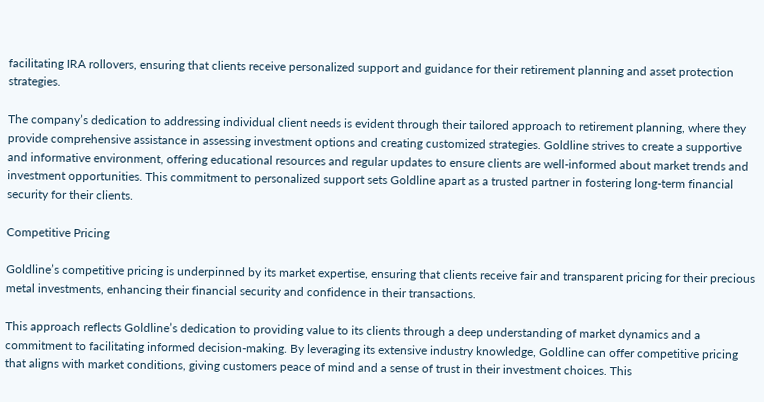facilitating IRA rollovers, ensuring that clients receive personalized support and guidance for their retirement planning and asset protection strategies.

The company’s dedication to addressing individual client needs is evident through their tailored approach to retirement planning, where they provide comprehensive assistance in assessing investment options and creating customized strategies. Goldline strives to create a supportive and informative environment, offering educational resources and regular updates to ensure clients are well-informed about market trends and investment opportunities. This commitment to personalized support sets Goldline apart as a trusted partner in fostering long-term financial security for their clients.

Competitive Pricing

Goldline’s competitive pricing is underpinned by its market expertise, ensuring that clients receive fair and transparent pricing for their precious metal investments, enhancing their financial security and confidence in their transactions.

This approach reflects Goldline’s dedication to providing value to its clients through a deep understanding of market dynamics and a commitment to facilitating informed decision-making. By leveraging its extensive industry knowledge, Goldline can offer competitive pricing that aligns with market conditions, giving customers peace of mind and a sense of trust in their investment choices. This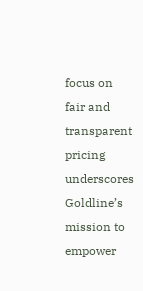focus on fair and transparent pricing underscores Goldline’s mission to empower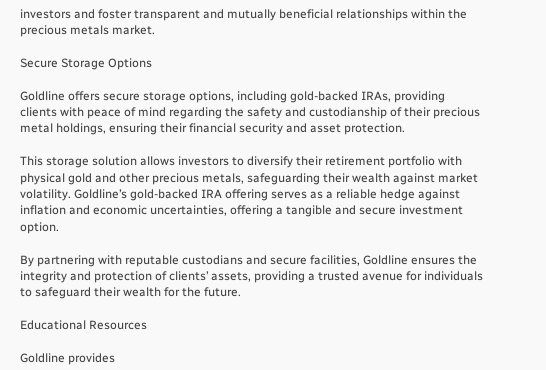investors and foster transparent and mutually beneficial relationships within the precious metals market.

Secure Storage Options

Goldline offers secure storage options, including gold-backed IRAs, providing clients with peace of mind regarding the safety and custodianship of their precious metal holdings, ensuring their financial security and asset protection.

This storage solution allows investors to diversify their retirement portfolio with physical gold and other precious metals, safeguarding their wealth against market volatility. Goldline’s gold-backed IRA offering serves as a reliable hedge against inflation and economic uncertainties, offering a tangible and secure investment option.

By partnering with reputable custodians and secure facilities, Goldline ensures the integrity and protection of clients’ assets, providing a trusted avenue for individuals to safeguard their wealth for the future.

Educational Resources

Goldline provides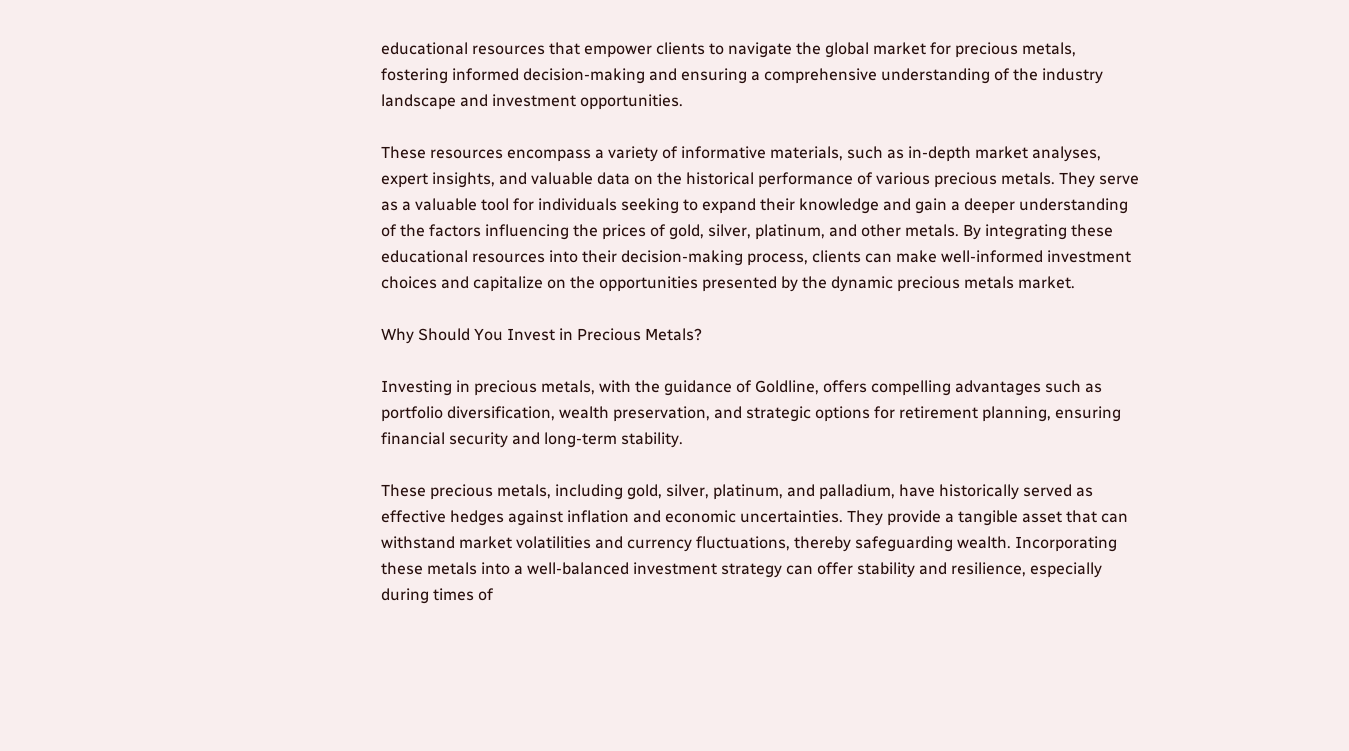educational resources that empower clients to navigate the global market for precious metals, fostering informed decision-making and ensuring a comprehensive understanding of the industry landscape and investment opportunities.

These resources encompass a variety of informative materials, such as in-depth market analyses, expert insights, and valuable data on the historical performance of various precious metals. They serve as a valuable tool for individuals seeking to expand their knowledge and gain a deeper understanding of the factors influencing the prices of gold, silver, platinum, and other metals. By integrating these educational resources into their decision-making process, clients can make well-informed investment choices and capitalize on the opportunities presented by the dynamic precious metals market.

Why Should You Invest in Precious Metals?

Investing in precious metals, with the guidance of Goldline, offers compelling advantages such as portfolio diversification, wealth preservation, and strategic options for retirement planning, ensuring financial security and long-term stability.

These precious metals, including gold, silver, platinum, and palladium, have historically served as effective hedges against inflation and economic uncertainties. They provide a tangible asset that can withstand market volatilities and currency fluctuations, thereby safeguarding wealth. Incorporating these metals into a well-balanced investment strategy can offer stability and resilience, especially during times of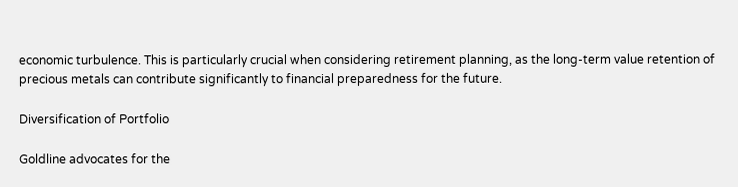economic turbulence. This is particularly crucial when considering retirement planning, as the long-term value retention of precious metals can contribute significantly to financial preparedness for the future.

Diversification of Portfolio

Goldline advocates for the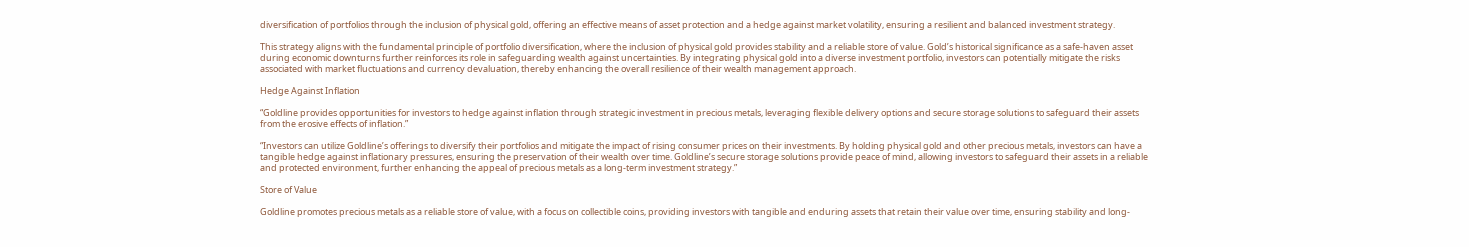diversification of portfolios through the inclusion of physical gold, offering an effective means of asset protection and a hedge against market volatility, ensuring a resilient and balanced investment strategy.

This strategy aligns with the fundamental principle of portfolio diversification, where the inclusion of physical gold provides stability and a reliable store of value. Gold’s historical significance as a safe-haven asset during economic downturns further reinforces its role in safeguarding wealth against uncertainties. By integrating physical gold into a diverse investment portfolio, investors can potentially mitigate the risks associated with market fluctuations and currency devaluation, thereby enhancing the overall resilience of their wealth management approach.

Hedge Against Inflation

“Goldline provides opportunities for investors to hedge against inflation through strategic investment in precious metals, leveraging flexible delivery options and secure storage solutions to safeguard their assets from the erosive effects of inflation.”

“Investors can utilize Goldline’s offerings to diversify their portfolios and mitigate the impact of rising consumer prices on their investments. By holding physical gold and other precious metals, investors can have a tangible hedge against inflationary pressures, ensuring the preservation of their wealth over time. Goldline’s secure storage solutions provide peace of mind, allowing investors to safeguard their assets in a reliable and protected environment, further enhancing the appeal of precious metals as a long-term investment strategy.”

Store of Value

Goldline promotes precious metals as a reliable store of value, with a focus on collectible coins, providing investors with tangible and enduring assets that retain their value over time, ensuring stability and long-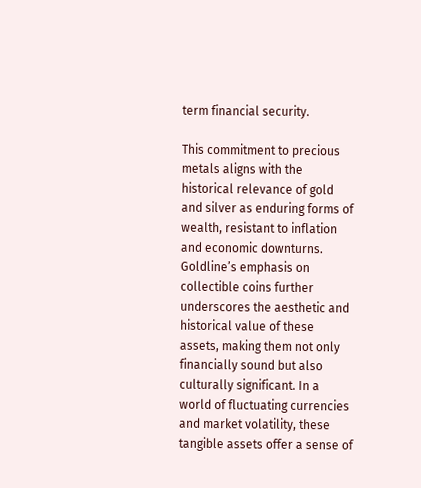term financial security.

This commitment to precious metals aligns with the historical relevance of gold and silver as enduring forms of wealth, resistant to inflation and economic downturns. Goldline’s emphasis on collectible coins further underscores the aesthetic and historical value of these assets, making them not only financially sound but also culturally significant. In a world of fluctuating currencies and market volatility, these tangible assets offer a sense of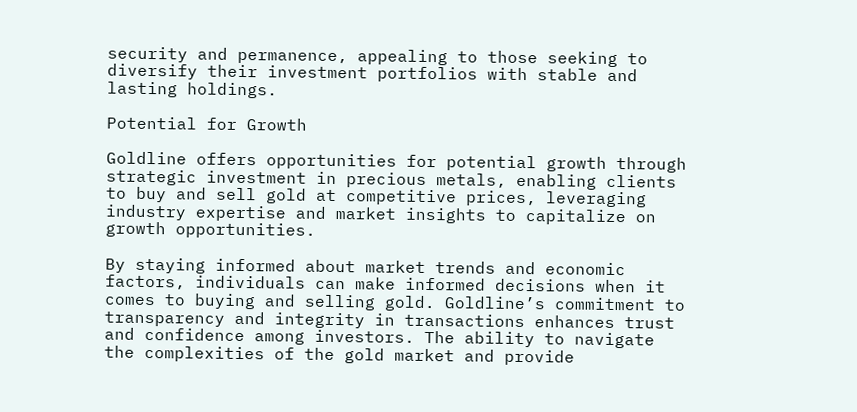security and permanence, appealing to those seeking to diversify their investment portfolios with stable and lasting holdings.

Potential for Growth

Goldline offers opportunities for potential growth through strategic investment in precious metals, enabling clients to buy and sell gold at competitive prices, leveraging industry expertise and market insights to capitalize on growth opportunities.

By staying informed about market trends and economic factors, individuals can make informed decisions when it comes to buying and selling gold. Goldline’s commitment to transparency and integrity in transactions enhances trust and confidence among investors. The ability to navigate the complexities of the gold market and provide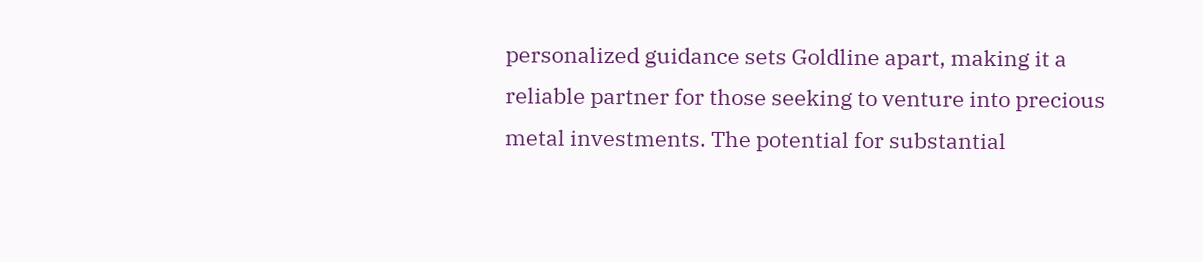personalized guidance sets Goldline apart, making it a reliable partner for those seeking to venture into precious metal investments. The potential for substantial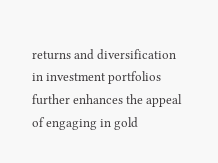returns and diversification in investment portfolios further enhances the appeal of engaging in gold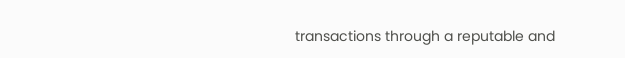transactions through a reputable and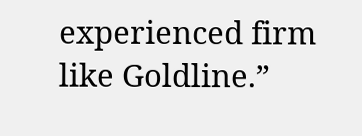experienced firm like Goldline.”